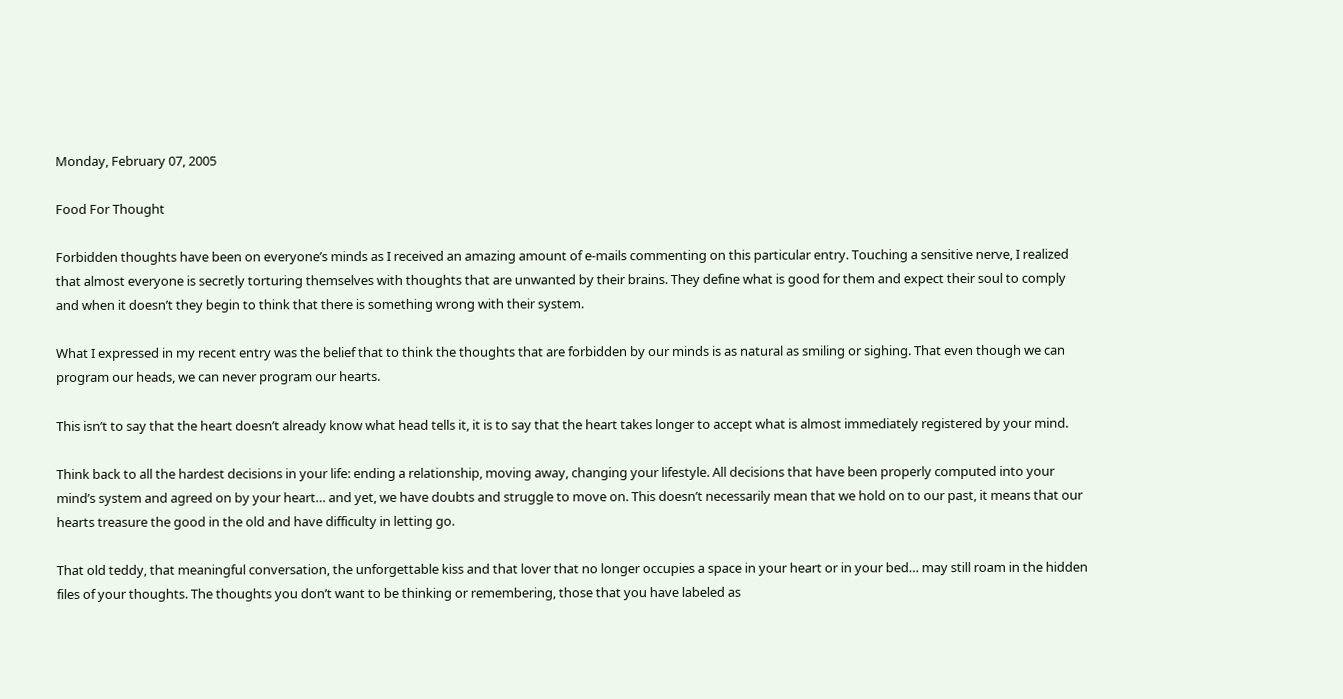Monday, February 07, 2005

Food For Thought

Forbidden thoughts have been on everyone’s minds as I received an amazing amount of e-mails commenting on this particular entry. Touching a sensitive nerve, I realized that almost everyone is secretly torturing themselves with thoughts that are unwanted by their brains. They define what is good for them and expect their soul to comply and when it doesn’t they begin to think that there is something wrong with their system.

What I expressed in my recent entry was the belief that to think the thoughts that are forbidden by our minds is as natural as smiling or sighing. That even though we can program our heads, we can never program our hearts.

This isn’t to say that the heart doesn’t already know what head tells it, it is to say that the heart takes longer to accept what is almost immediately registered by your mind.

Think back to all the hardest decisions in your life: ending a relationship, moving away, changing your lifestyle. All decisions that have been properly computed into your mind’s system and agreed on by your heart… and yet, we have doubts and struggle to move on. This doesn’t necessarily mean that we hold on to our past, it means that our hearts treasure the good in the old and have difficulty in letting go.

That old teddy, that meaningful conversation, the unforgettable kiss and that lover that no longer occupies a space in your heart or in your bed… may still roam in the hidden files of your thoughts. The thoughts you don’t want to be thinking or remembering, those that you have labeled as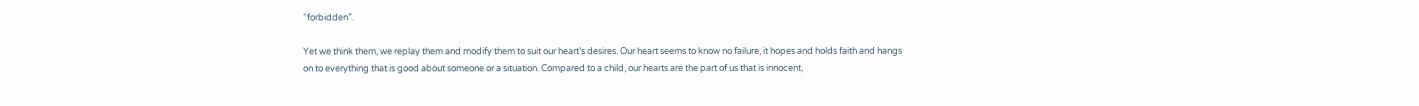“forbidden”.

Yet we think them, we replay them and modify them to suit our heart’s desires. Our heart seems to know no failure, it hopes and holds faith and hangs on to everything that is good about someone or a situation. Compared to a child, our hearts are the part of us that is innocent,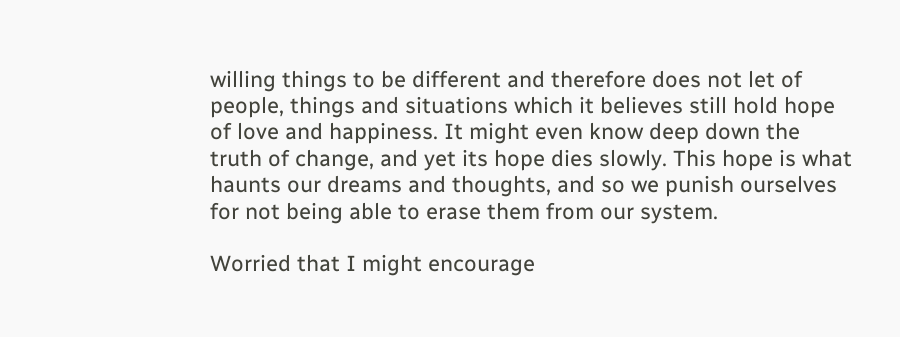willing things to be different and therefore does not let of people, things and situations which it believes still hold hope of love and happiness. It might even know deep down the truth of change, and yet its hope dies slowly. This hope is what haunts our dreams and thoughts, and so we punish ourselves for not being able to erase them from our system.

Worried that I might encourage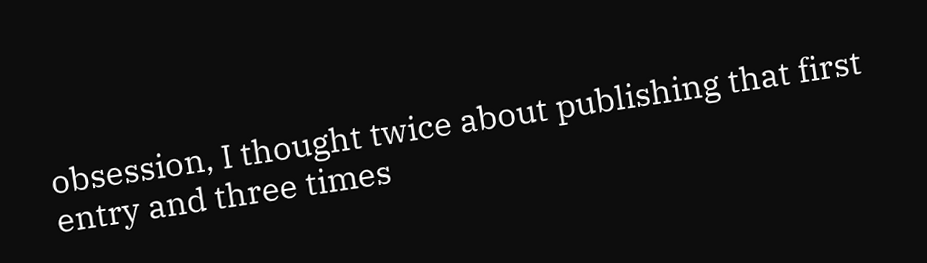obsession, I thought twice about publishing that first entry and three times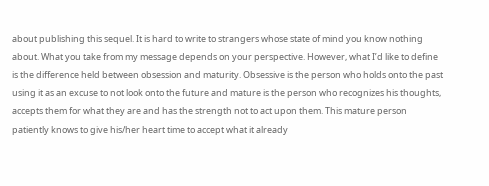about publishing this sequel. It is hard to write to strangers whose state of mind you know nothing about. What you take from my message depends on your perspective. However, what I’d like to define is the difference held between obsession and maturity. Obsessive is the person who holds onto the past using it as an excuse to not look onto the future and mature is the person who recognizes his thoughts, accepts them for what they are and has the strength not to act upon them. This mature person patiently knows to give his/her heart time to accept what it already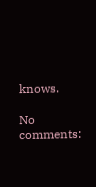knows.

No comments: